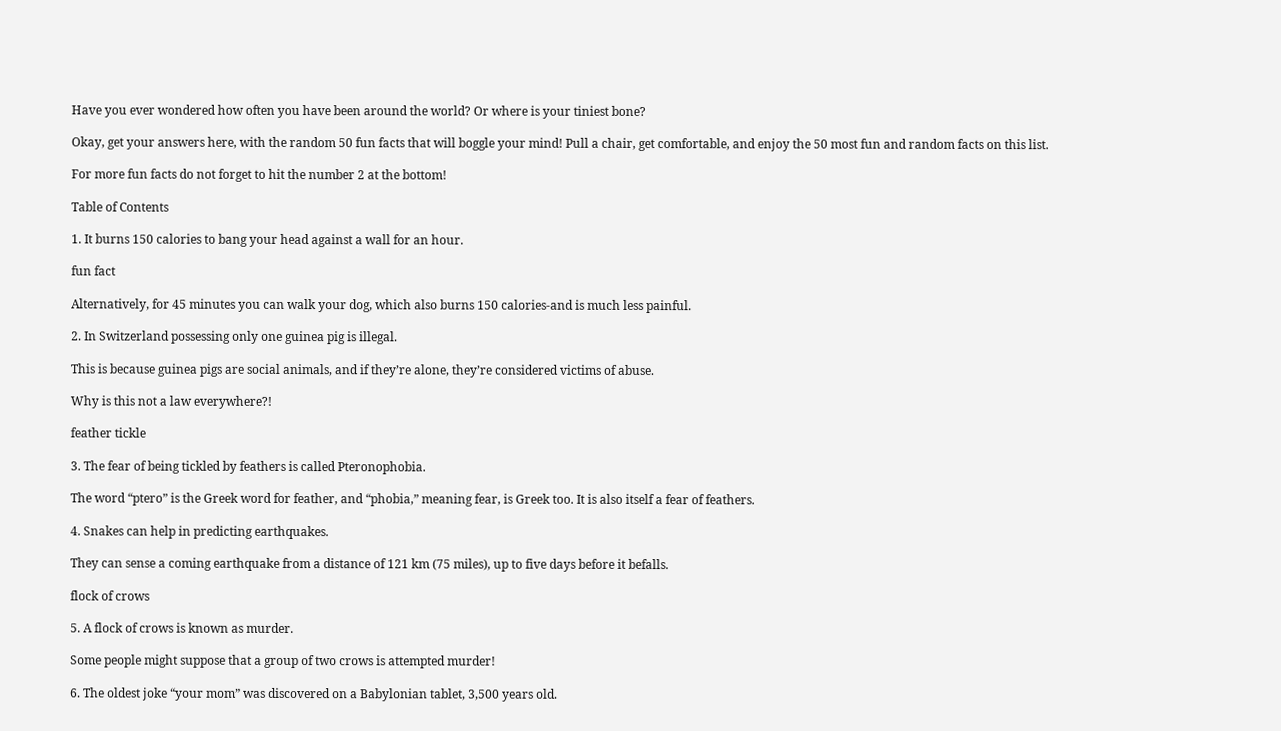Have you ever wondered how often you have been around the world? Or where is your tiniest bone?

Okay, get your answers here, with the random 50 fun facts that will boggle your mind! Pull a chair, get comfortable, and enjoy the 50 most fun and random facts on this list.

For more fun facts do not forget to hit the number 2 at the bottom!

Table of Contents

1. It burns 150 calories to bang your head against a wall for an hour.

fun fact

Alternatively, for 45 minutes you can walk your dog, which also burns 150 calories-and is much less painful.

2. In Switzerland possessing only one guinea pig is illegal.

This is because guinea pigs are social animals, and if they’re alone, they’re considered victims of abuse.

Why is this not a law everywhere?!

feather tickle

3. The fear of being tickled by feathers is called Pteronophobia.

The word “ptero” is the Greek word for feather, and “phobia,” meaning fear, is Greek too. It is also itself a fear of feathers.

4. Snakes can help in predicting earthquakes.

They can sense a coming earthquake from a distance of 121 km (75 miles), up to five days before it befalls.

flock of crows

5. A flock of crows is known as murder.

Some people might suppose that a group of two crows is attempted murder!

6. The oldest joke “your mom” was discovered on a Babylonian tablet, 3,500 years old.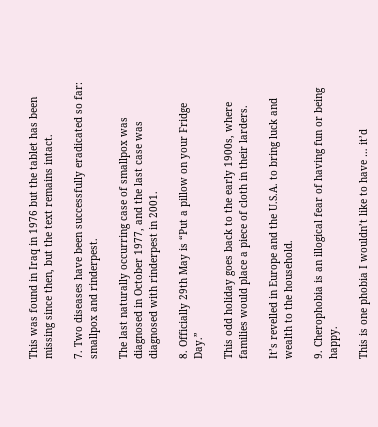This was found in Iraq in 1976 but the tablet has been missing since then, but the text remains intact.

7. Two diseases have been successfully eradicated so far: smallpox and rinderpest.

The last naturally occurring case of smallpox was diagnosed in October 1977, and the last case was diagnosed with rinderpest in 2001.

8. Officially 29th May is “Put a pillow on your Fridge Day.”

This odd holiday goes back to the early 1900s, where families would place a piece of cloth in their larders.

It’s revelled in Europe and the U.S.A. to bring luck and wealth to the household.

9. Cherophobia is an illogical fear of having fun or being happy.

This is one phobia I wouldn’t like to have … it’d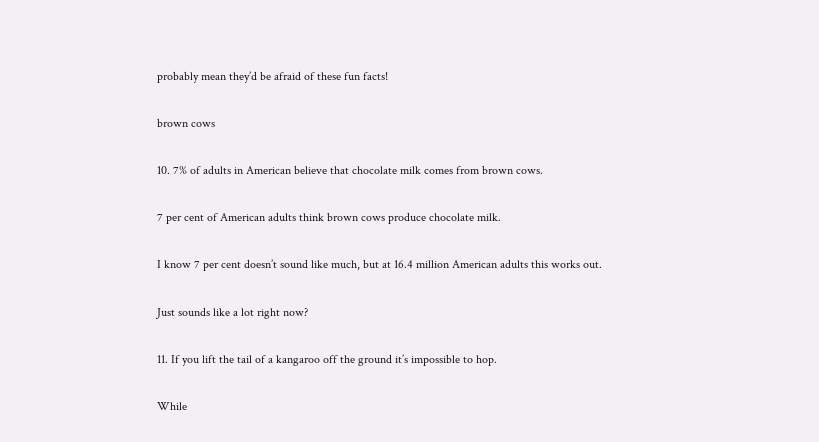probably mean they’d be afraid of these fun facts!

brown cows

10. 7% of adults in American believe that chocolate milk comes from brown cows.

7 per cent of American adults think brown cows produce chocolate milk.

I know 7 per cent doesn’t sound like much, but at 16.4 million American adults this works out.

Just sounds like a lot right now?

11. If you lift the tail of a kangaroo off the ground it’s impossible to hop.

While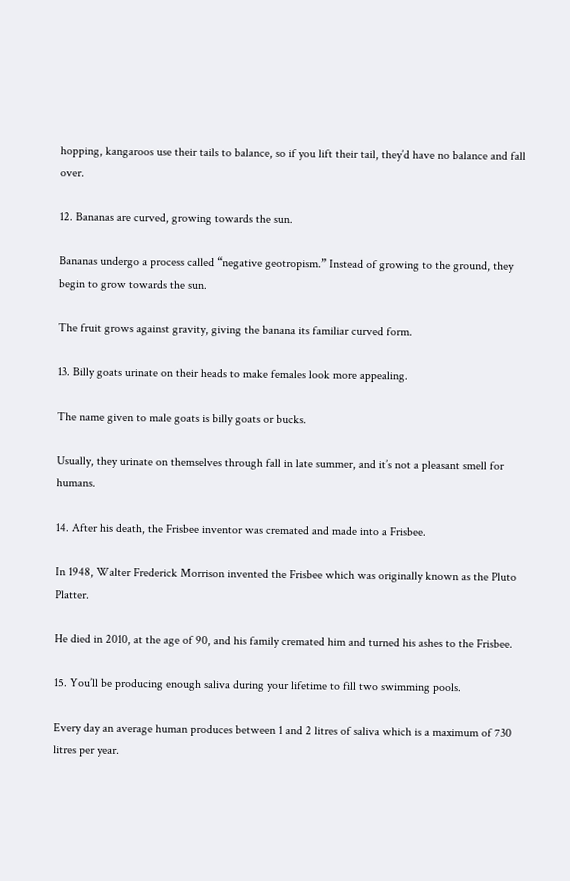hopping, kangaroos use their tails to balance, so if you lift their tail, they’d have no balance and fall over.

12. Bananas are curved, growing towards the sun.

Bananas undergo a process called “negative geotropism.” Instead of growing to the ground, they begin to grow towards the sun.

The fruit grows against gravity, giving the banana its familiar curved form.

13. Billy goats urinate on their heads to make females look more appealing.

The name given to male goats is billy goats or bucks.

Usually, they urinate on themselves through fall in late summer, and it’s not a pleasant smell for humans.

14. After his death, the Frisbee inventor was cremated and made into a Frisbee.

In 1948, Walter Frederick Morrison invented the Frisbee which was originally known as the Pluto Platter.

He died in 2010, at the age of 90, and his family cremated him and turned his ashes to the Frisbee.

15. You’ll be producing enough saliva during your lifetime to fill two swimming pools.

Every day an average human produces between 1 and 2 litres of saliva which is a maximum of 730 litres per year.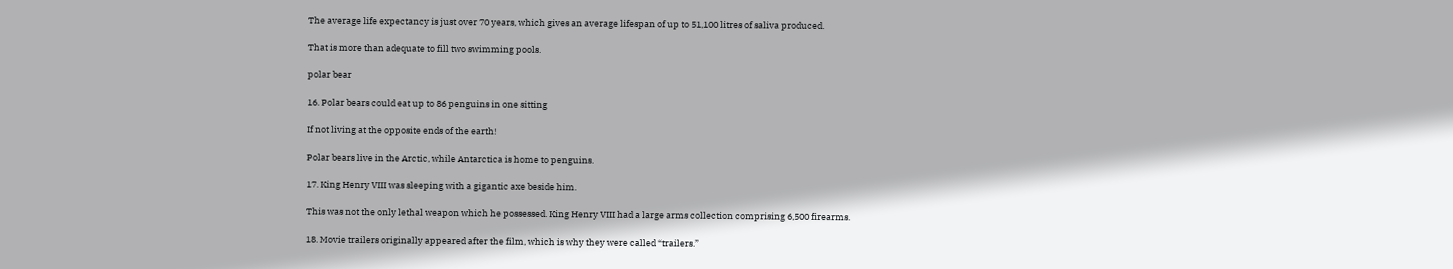The average life expectancy is just over 70 years, which gives an average lifespan of up to 51,100 litres of saliva produced.

That is more than adequate to fill two swimming pools.

polar bear

16. Polar bears could eat up to 86 penguins in one sitting

If not living at the opposite ends of the earth!

Polar bears live in the Arctic, while Antarctica is home to penguins.

17. King Henry VIII was sleeping with a gigantic axe beside him.

This was not the only lethal weapon which he possessed. King Henry VIII had a large arms collection comprising 6,500 firearms.

18. Movie trailers originally appeared after the film, which is why they were called “trailers.”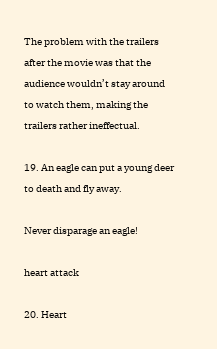The problem with the trailers after the movie was that the audience wouldn’t stay around to watch them, making the trailers rather ineffectual.

19. An eagle can put a young deer to death and fly away.

Never disparage an eagle!

heart attack

20. Heart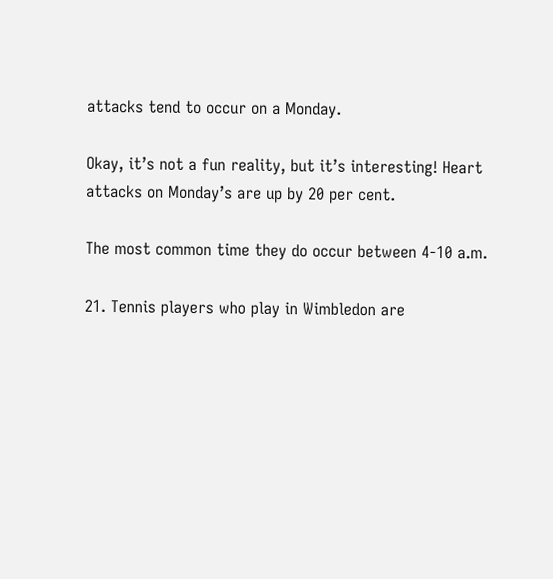attacks tend to occur on a Monday.

Okay, it’s not a fun reality, but it’s interesting! Heart attacks on Monday’s are up by 20 per cent.

The most common time they do occur between 4-10 a.m.

21. Tennis players who play in Wimbledon are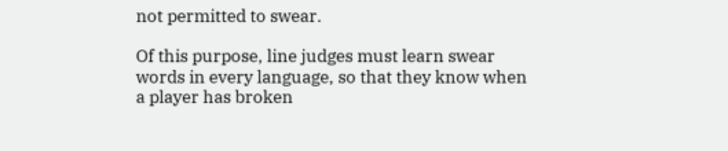not permitted to swear.

Of this purpose, line judges must learn swear words in every language, so that they know when a player has broken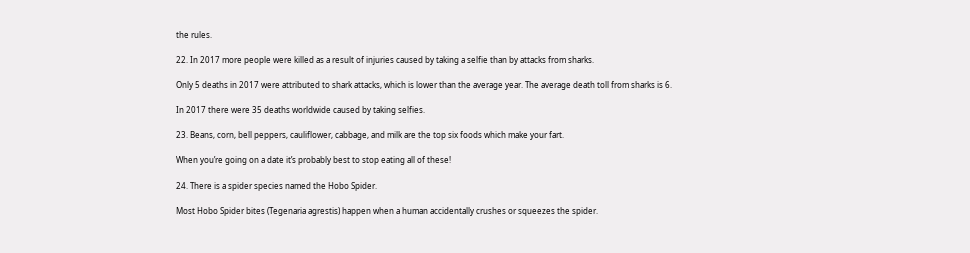the rules.

22. In 2017 more people were killed as a result of injuries caused by taking a selfie than by attacks from sharks.

Only 5 deaths in 2017 were attributed to shark attacks, which is lower than the average year. The average death toll from sharks is 6.

In 2017 there were 35 deaths worldwide caused by taking selfies.

23. Beans, corn, bell peppers, cauliflower, cabbage, and milk are the top six foods which make your fart.

When you’re going on a date it’s probably best to stop eating all of these!

24. There is a spider species named the Hobo Spider.

Most Hobo Spider bites (Tegenaria agrestis) happen when a human accidentally crushes or squeezes the spider.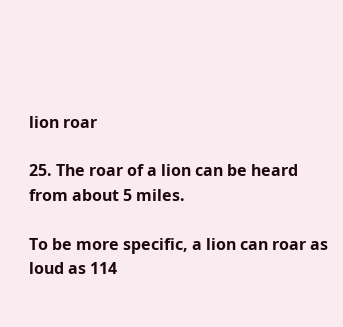lion roar

25. The roar of a lion can be heard from about 5 miles.

To be more specific, a lion can roar as loud as 114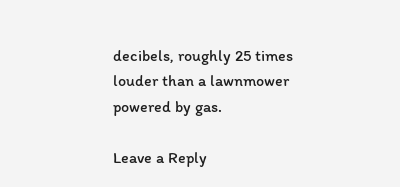decibels, roughly 25 times louder than a lawnmower powered by gas.

Leave a Reply